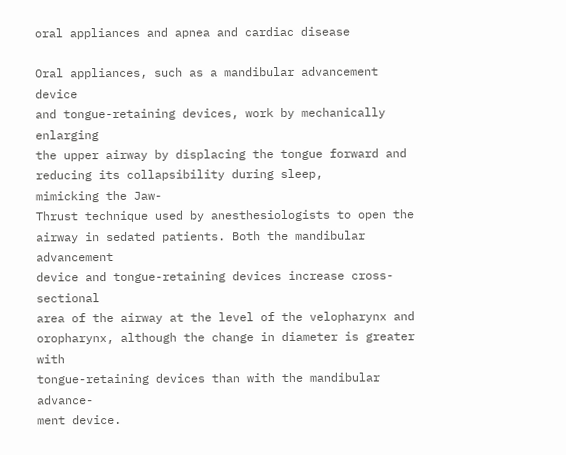oral appliances and apnea and cardiac disease

Oral appliances, such as a mandibular advancement device
and tongue-retaining devices, work by mechanically enlarging
the upper airway by displacing the tongue forward and reducing its collapsibility during sleep,
mimicking the Jaw-
Thrust technique used by anesthesiologists to open the
airway in sedated patients. Both the mandibular advancement
device and tongue-retaining devices increase cross-sectional
area of the airway at the level of the velopharynx and
oropharynx, although the change in diameter is greater with
tongue-retaining devices than with the mandibular advance-
ment device.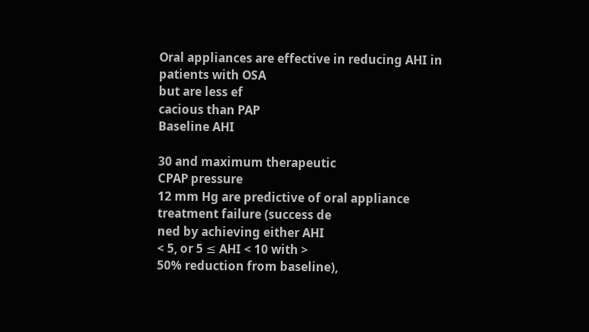Oral appliances are effective in reducing AHI in
patients with OSA
but are less ef
cacious than PAP
Baseline AHI

30 and maximum therapeutic
CPAP pressure
12 mm Hg are predictive of oral appliance
treatment failure (success de
ned by achieving either AHI
< 5, or 5 ≤ AHI < 10 with >
50% reduction from baseline),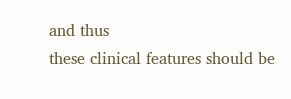and thus
these clinical features should be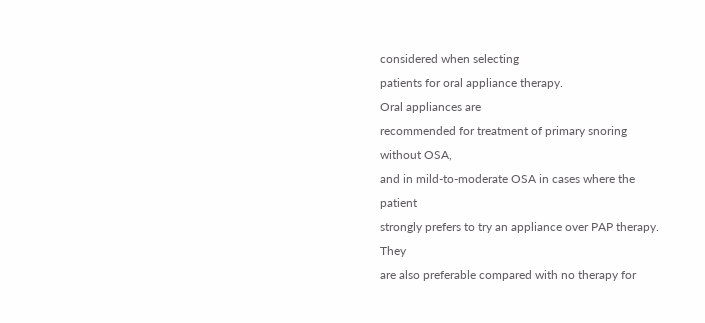considered when selecting
patients for oral appliance therapy.
Oral appliances are
recommended for treatment of primary snoring without OSA,
and in mild-to-moderate OSA in cases where the patient
strongly prefers to try an appliance over PAP therapy. They
are also preferable compared with no therapy for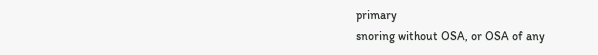primary
snoring without OSA, or OSA of any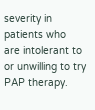severity in patients who
are intolerant to or unwilling to try PAP therapy.